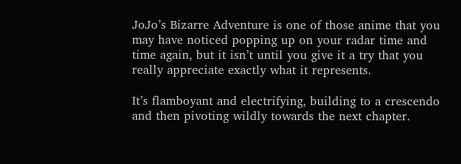JoJo’s Bizarre Adventure is one of those anime that you may have noticed popping up on your radar time and time again, but it isn’t until you give it a try that you really appreciate exactly what it represents.

It’s flamboyant and electrifying, building to a crescendo and then pivoting wildly towards the next chapter.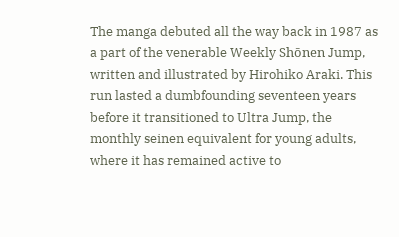The manga debuted all the way back in 1987 as a part of the venerable Weekly Shōnen Jump, written and illustrated by Hirohiko Araki. This run lasted a dumbfounding seventeen years before it transitioned to Ultra Jump, the monthly seinen equivalent for young adults, where it has remained active to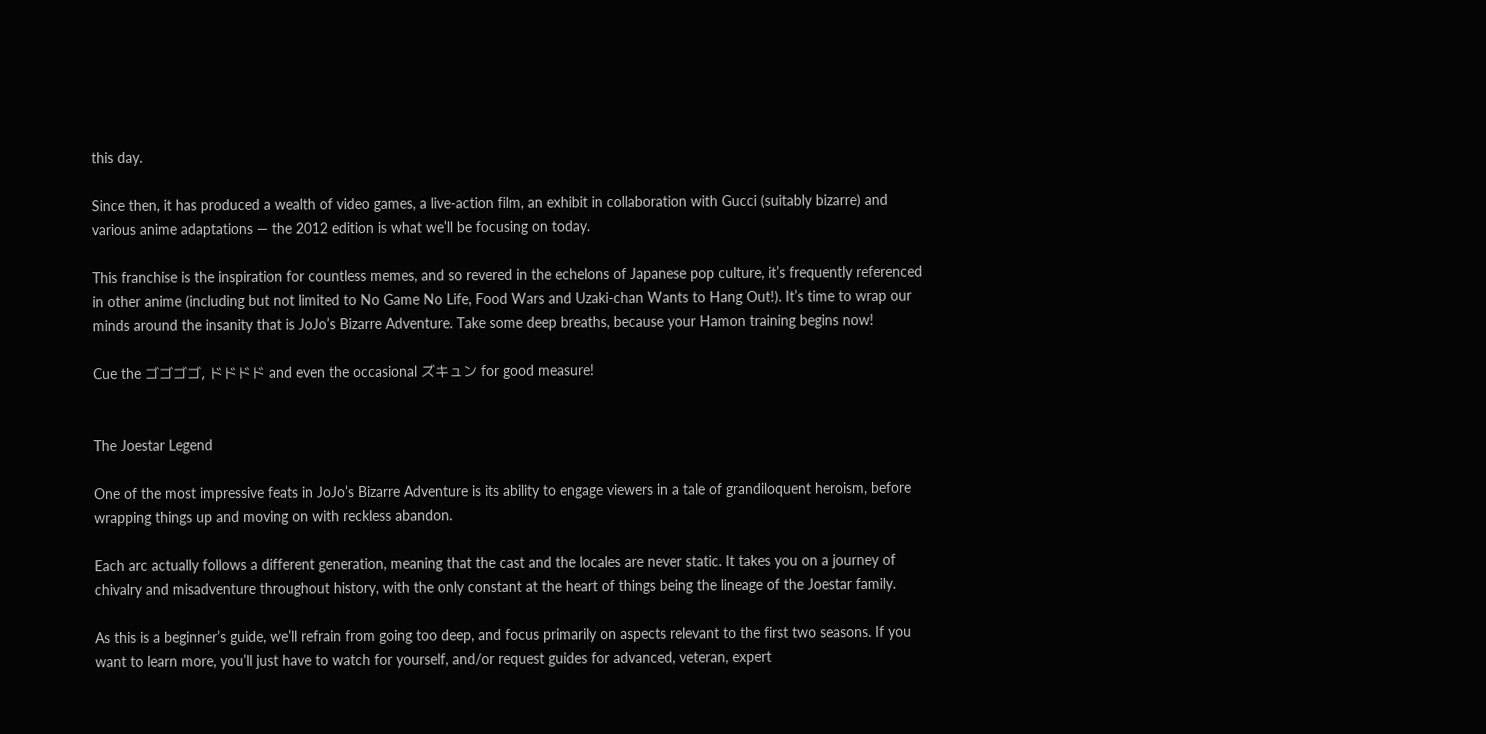this day.

Since then, it has produced a wealth of video games, a live-action film, an exhibit in collaboration with Gucci (suitably bizarre) and various anime adaptations — the 2012 edition is what we’ll be focusing on today.

This franchise is the inspiration for countless memes, and so revered in the echelons of Japanese pop culture, it’s frequently referenced in other anime (including but not limited to No Game No Life, Food Wars and Uzaki-chan Wants to Hang Out!). It’s time to wrap our minds around the insanity that is JoJo’s Bizarre Adventure. Take some deep breaths, because your Hamon training begins now!

Cue the ゴゴゴゴ, ドドドド and even the occasional ズキュン for good measure!


The Joestar Legend

One of the most impressive feats in JoJo’s Bizarre Adventure is its ability to engage viewers in a tale of grandiloquent heroism, before wrapping things up and moving on with reckless abandon.

Each arc actually follows a different generation, meaning that the cast and the locales are never static. It takes you on a journey of chivalry and misadventure throughout history, with the only constant at the heart of things being the lineage of the Joestar family.

As this is a beginner’s guide, we’ll refrain from going too deep, and focus primarily on aspects relevant to the first two seasons. If you want to learn more, you’ll just have to watch for yourself, and/or request guides for advanced, veteran, expert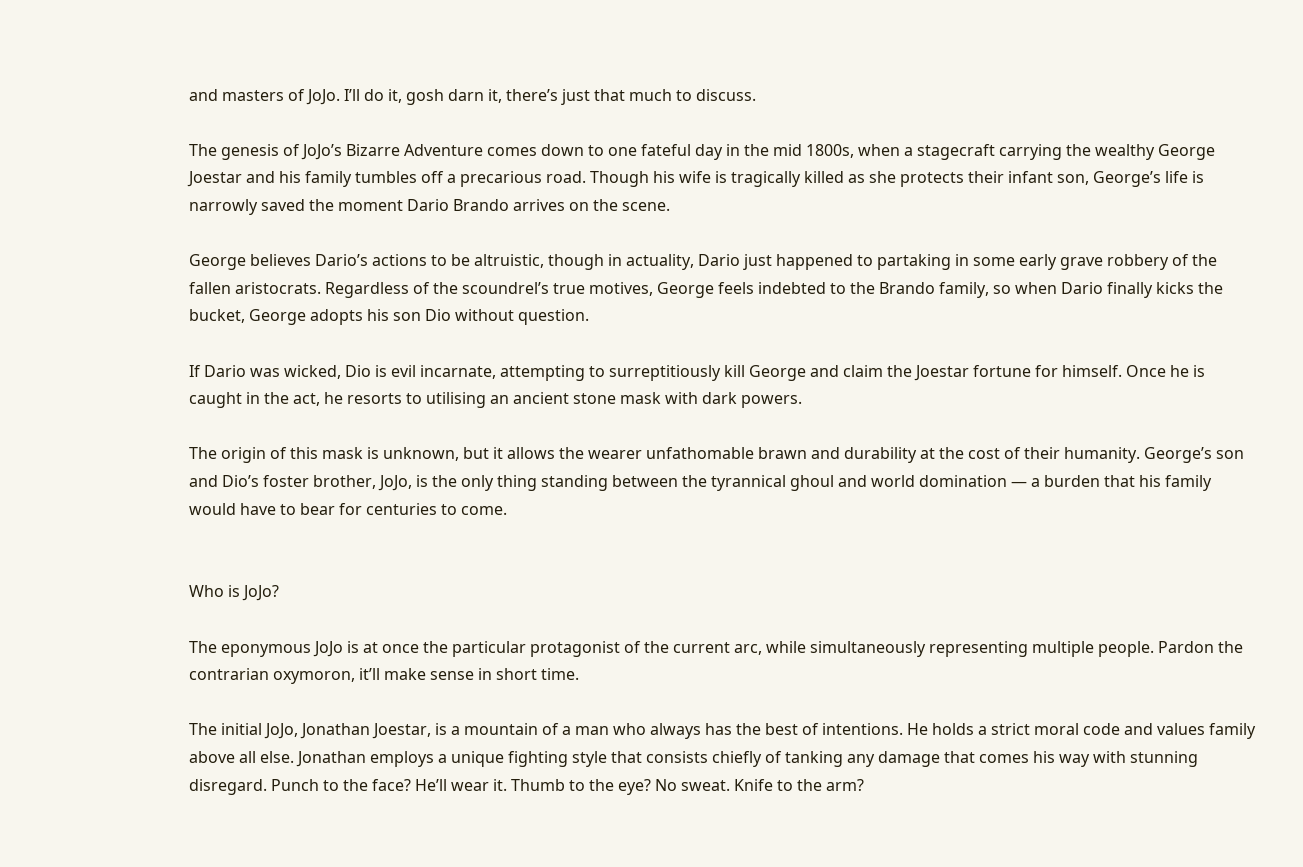and masters of JoJo. I’ll do it, gosh darn it, there’s just that much to discuss.

The genesis of JoJo’s Bizarre Adventure comes down to one fateful day in the mid 1800s, when a stagecraft carrying the wealthy George Joestar and his family tumbles off a precarious road. Though his wife is tragically killed as she protects their infant son, George’s life is narrowly saved the moment Dario Brando arrives on the scene.

George believes Dario’s actions to be altruistic, though in actuality, Dario just happened to partaking in some early grave robbery of the fallen aristocrats. Regardless of the scoundrel’s true motives, George feels indebted to the Brando family, so when Dario finally kicks the bucket, George adopts his son Dio without question.

If Dario was wicked, Dio is evil incarnate, attempting to surreptitiously kill George and claim the Joestar fortune for himself. Once he is caught in the act, he resorts to utilising an ancient stone mask with dark powers.

The origin of this mask is unknown, but it allows the wearer unfathomable brawn and durability at the cost of their humanity. George’s son and Dio’s foster brother, JoJo, is the only thing standing between the tyrannical ghoul and world domination — a burden that his family would have to bear for centuries to come.


Who is JoJo?

The eponymous JoJo is at once the particular protagonist of the current arc, while simultaneously representing multiple people. Pardon the contrarian oxymoron, it’ll make sense in short time.

The initial JoJo, Jonathan Joestar, is a mountain of a man who always has the best of intentions. He holds a strict moral code and values family above all else. Jonathan employs a unique fighting style that consists chiefly of tanking any damage that comes his way with stunning disregard. Punch to the face? He’ll wear it. Thumb to the eye? No sweat. Knife to the arm?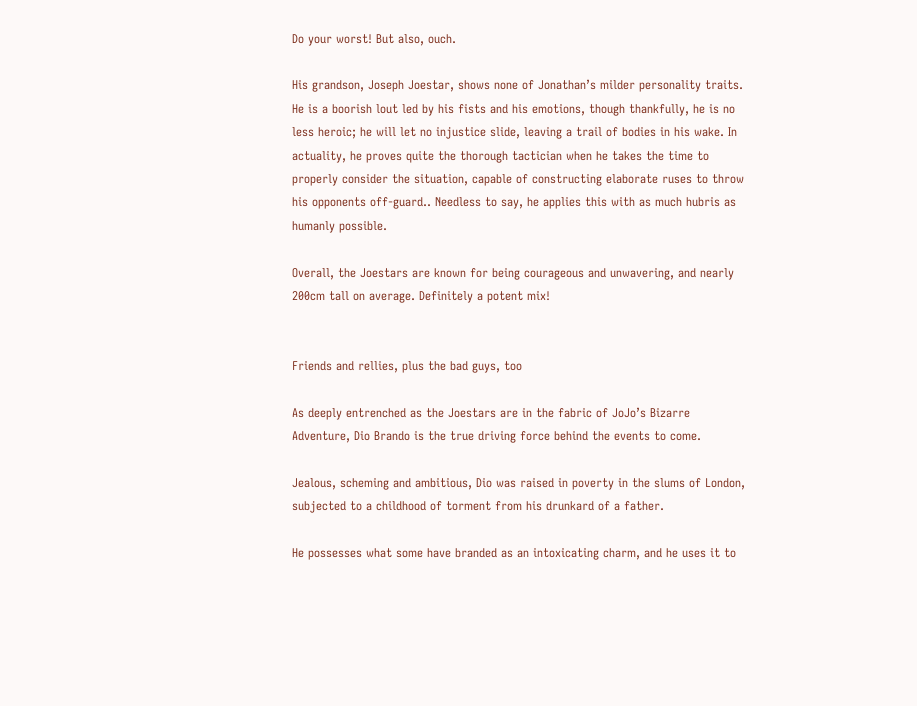Do your worst! But also, ouch.

His grandson, Joseph Joestar, shows none of Jonathan’s milder personality traits. He is a boorish lout led by his fists and his emotions, though thankfully, he is no less heroic; he will let no injustice slide, leaving a trail of bodies in his wake. In actuality, he proves quite the thorough tactician when he takes the time to properly consider the situation, capable of constructing elaborate ruses to throw his opponents off-guard.. Needless to say, he applies this with as much hubris as humanly possible.

Overall, the Joestars are known for being courageous and unwavering, and nearly 200cm tall on average. Definitely a potent mix!


Friends and rellies, plus the bad guys, too

As deeply entrenched as the Joestars are in the fabric of JoJo’s Bizarre Adventure, Dio Brando is the true driving force behind the events to come.

Jealous, scheming and ambitious, Dio was raised in poverty in the slums of London, subjected to a childhood of torment from his drunkard of a father.

He possesses what some have branded as an intoxicating charm, and he uses it to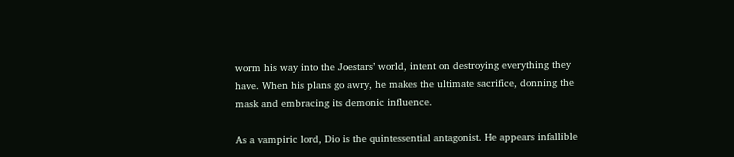worm his way into the Joestars’ world, intent on destroying everything they have. When his plans go awry, he makes the ultimate sacrifice, donning the mask and embracing its demonic influence.

As a vampiric lord, Dio is the quintessential antagonist. He appears infallible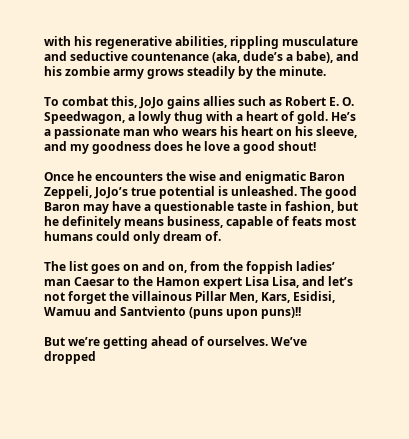with his regenerative abilities, rippling musculature and seductive countenance (aka, dude’s a babe), and his zombie army grows steadily by the minute.

To combat this, JoJo gains allies such as Robert E. O. Speedwagon, a lowly thug with a heart of gold. He’s a passionate man who wears his heart on his sleeve, and my goodness does he love a good shout!

Once he encounters the wise and enigmatic Baron Zeppeli, JoJo’s true potential is unleashed. The good Baron may have a questionable taste in fashion, but he definitely means business, capable of feats most humans could only dream of.

The list goes on and on, from the foppish ladies’ man Caesar to the Hamon expert Lisa Lisa, and let’s not forget the villainous Pillar Men, Kars, Esidisi, Wamuu and Santviento (puns upon puns)!!

But we’re getting ahead of ourselves. We’ve dropped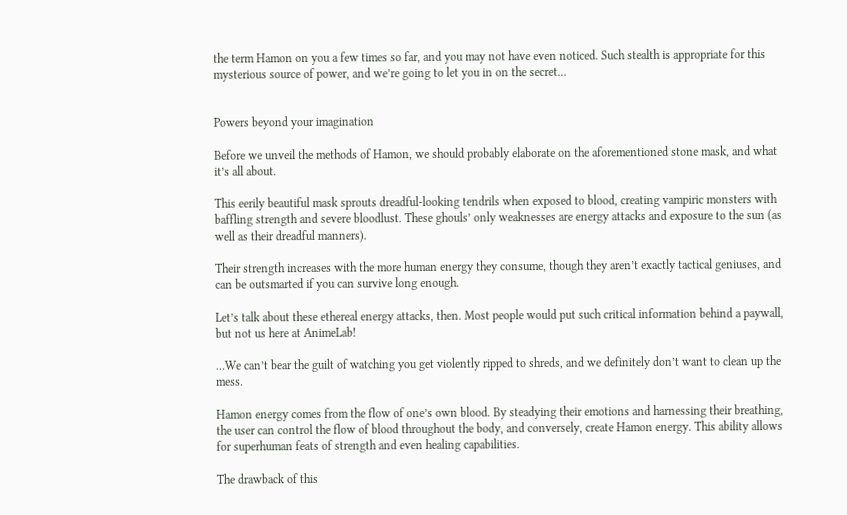the term Hamon on you a few times so far, and you may not have even noticed. Such stealth is appropriate for this mysterious source of power, and we’re going to let you in on the secret…


Powers beyond your imagination

Before we unveil the methods of Hamon, we should probably elaborate on the aforementioned stone mask, and what it’s all about.

This eerily beautiful mask sprouts dreadful-looking tendrils when exposed to blood, creating vampiric monsters with baffling strength and severe bloodlust. These ghouls’ only weaknesses are energy attacks and exposure to the sun (as well as their dreadful manners).

Their strength increases with the more human energy they consume, though they aren’t exactly tactical geniuses, and can be outsmarted if you can survive long enough.

Let’s talk about these ethereal energy attacks, then. Most people would put such critical information behind a paywall, but not us here at AnimeLab!

…We can’t bear the guilt of watching you get violently ripped to shreds, and we definitely don’t want to clean up the mess.

Hamon energy comes from the flow of one’s own blood. By steadying their emotions and harnessing their breathing, the user can control the flow of blood throughout the body, and conversely, create Hamon energy. This ability allows for superhuman feats of strength and even healing capabilities.

The drawback of this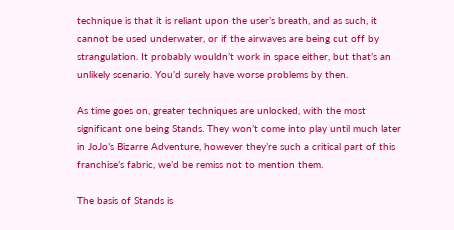technique is that it is reliant upon the user’s breath, and as such, it cannot be used underwater, or if the airwaves are being cut off by strangulation. It probably wouldn’t work in space either, but that’s an unlikely scenario. You’d surely have worse problems by then.

As time goes on, greater techniques are unlocked, with the most significant one being Stands. They won’t come into play until much later in JoJo’s Bizarre Adventure, however they’re such a critical part of this franchise’s fabric, we’d be remiss not to mention them.

The basis of Stands is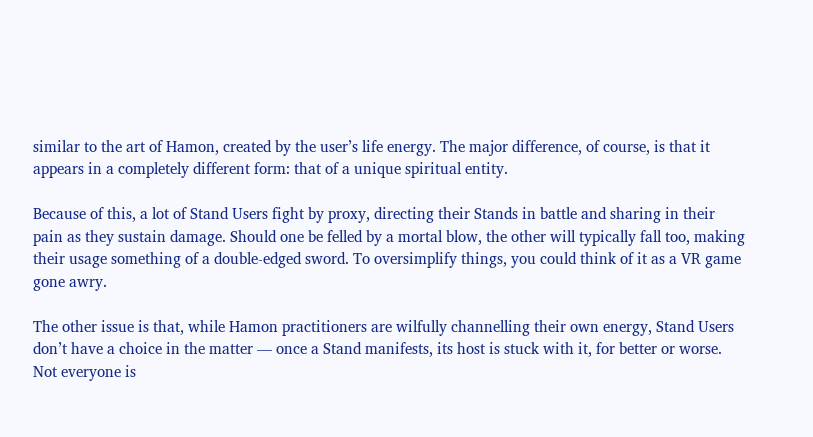similar to the art of Hamon, created by the user’s life energy. The major difference, of course, is that it appears in a completely different form: that of a unique spiritual entity.

Because of this, a lot of Stand Users fight by proxy, directing their Stands in battle and sharing in their pain as they sustain damage. Should one be felled by a mortal blow, the other will typically fall too, making their usage something of a double-edged sword. To oversimplify things, you could think of it as a VR game gone awry.

The other issue is that, while Hamon practitioners are wilfully channelling their own energy, Stand Users don’t have a choice in the matter — once a Stand manifests, its host is stuck with it, for better or worse. Not everyone is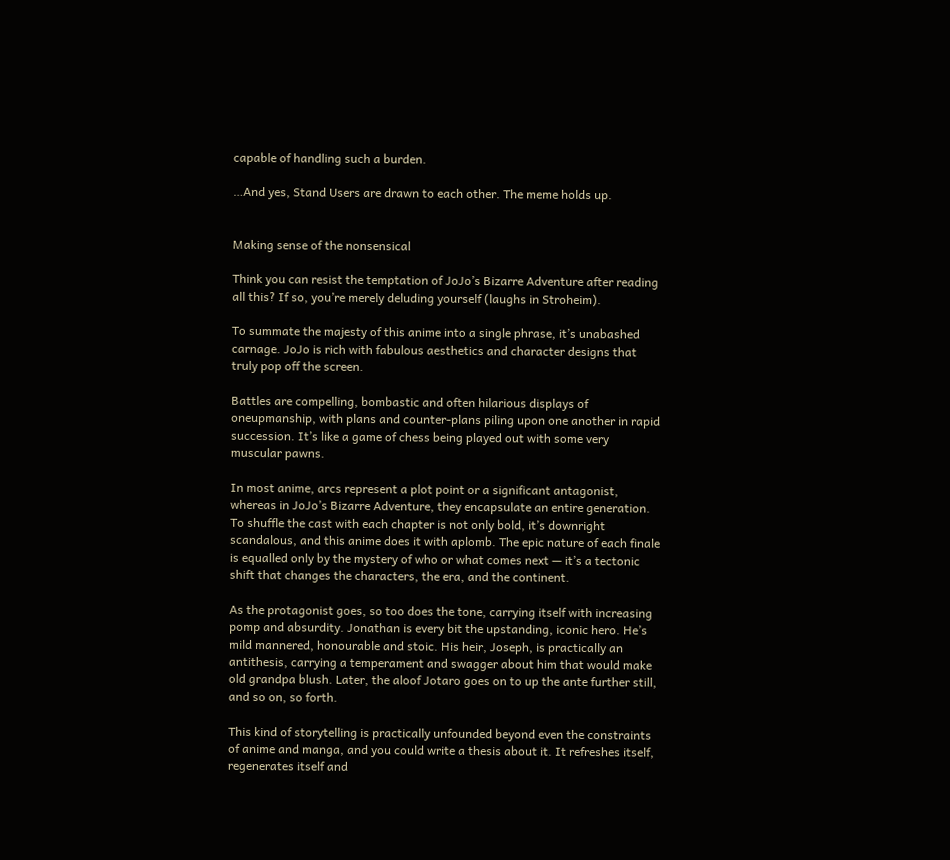capable of handling such a burden.

…And yes, Stand Users are drawn to each other. The meme holds up.


Making sense of the nonsensical

Think you can resist the temptation of JoJo’s Bizarre Adventure after reading all this? If so, you’re merely deluding yourself (laughs in Stroheim).

To summate the majesty of this anime into a single phrase, it’s unabashed carnage. JoJo is rich with fabulous aesthetics and character designs that truly pop off the screen.

Battles are compelling, bombastic and often hilarious displays of oneupmanship, with plans and counter-plans piling upon one another in rapid succession. It’s like a game of chess being played out with some very muscular pawns.

In most anime, arcs represent a plot point or a significant antagonist, whereas in JoJo’s Bizarre Adventure, they encapsulate an entire generation. To shuffle the cast with each chapter is not only bold, it’s downright scandalous, and this anime does it with aplomb. The epic nature of each finale is equalled only by the mystery of who or what comes next — it’s a tectonic shift that changes the characters, the era, and the continent.

As the protagonist goes, so too does the tone, carrying itself with increasing pomp and absurdity. Jonathan is every bit the upstanding, iconic hero. He’s mild mannered, honourable and stoic. His heir, Joseph, is practically an antithesis, carrying a temperament and swagger about him that would make old grandpa blush. Later, the aloof Jotaro goes on to up the ante further still, and so on, so forth.

This kind of storytelling is practically unfounded beyond even the constraints of anime and manga, and you could write a thesis about it. It refreshes itself, regenerates itself and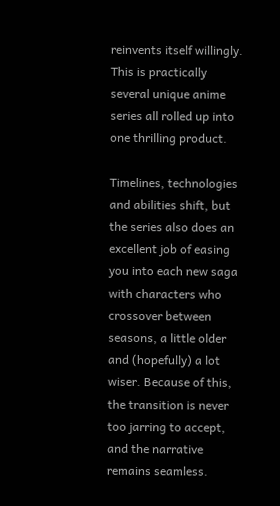reinvents itself willingly. This is practically several unique anime series all rolled up into one thrilling product.

Timelines, technologies and abilities shift, but the series also does an excellent job of easing you into each new saga with characters who crossover between seasons, a little older and (hopefully) a lot wiser. Because of this, the transition is never too jarring to accept, and the narrative remains seamless.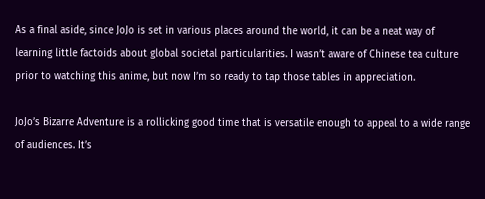As a final aside, since JoJo is set in various places around the world, it can be a neat way of learning little factoids about global societal particularities. I wasn’t aware of Chinese tea culture prior to watching this anime, but now I’m so ready to tap those tables in appreciation.

JoJo’s Bizarre Adventure is a rollicking good time that is versatile enough to appeal to a wide range of audiences. It’s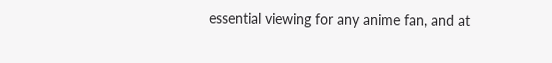essential viewing for any anime fan, and at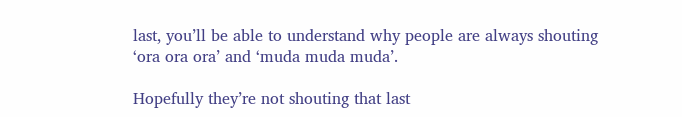last, you’ll be able to understand why people are always shouting ‘ora ora ora’ and ‘muda muda muda’.

Hopefully they’re not shouting that last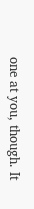one at you, though. It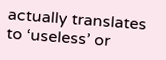actually translates to ‘useless’ or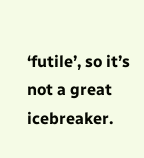‘futile’, so it’s not a great icebreaker.